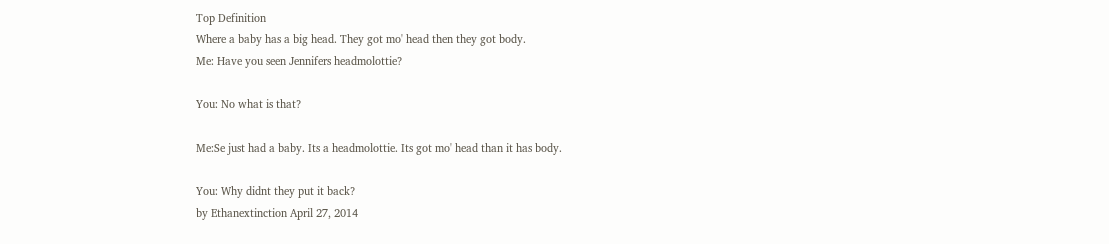Top Definition
Where a baby has a big head. They got mo' head then they got body.
Me: Have you seen Jennifers headmolottie?

You: No what is that?

Me:Se just had a baby. Its a headmolottie. Its got mo' head than it has body.

You: Why didnt they put it back?
by Ethanextinction April 27, 2014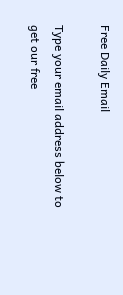Free Daily Email

Type your email address below to get our free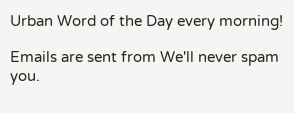Urban Word of the Day every morning!

Emails are sent from We'll never spam you.